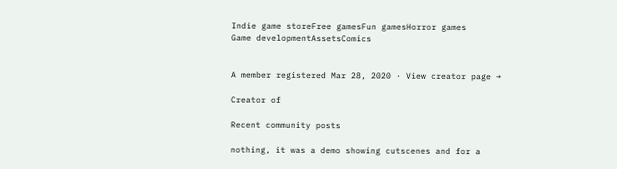Indie game storeFree gamesFun gamesHorror games
Game developmentAssetsComics


A member registered Mar 28, 2020 · View creator page →

Creator of

Recent community posts

nothing, it was a demo showing cutscenes and for a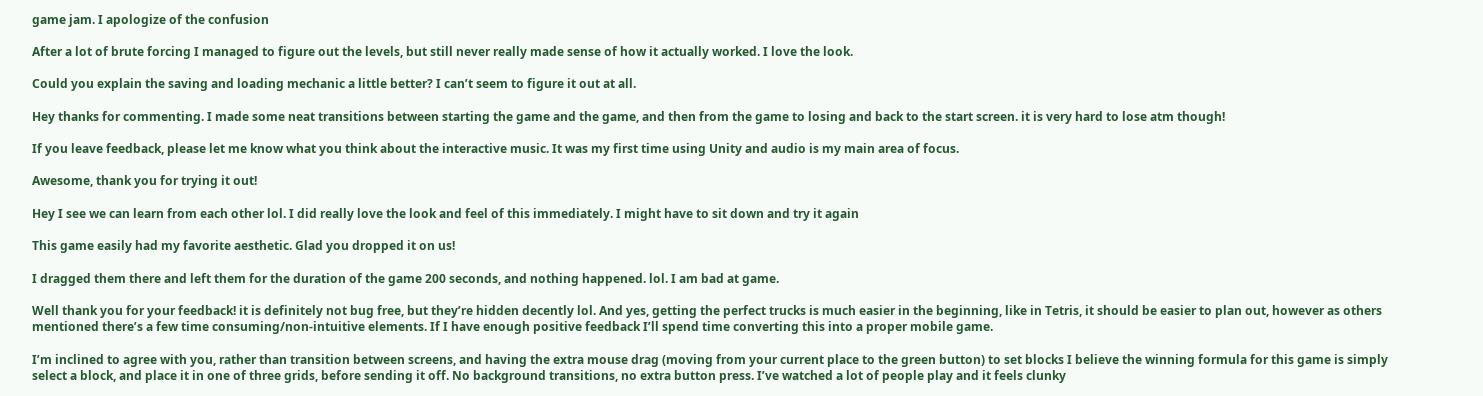game jam. I apologize of the confusion

After a lot of brute forcing I managed to figure out the levels, but still never really made sense of how it actually worked. I love the look.

Could you explain the saving and loading mechanic a little better? I can’t seem to figure it out at all.

Hey thanks for commenting. I made some neat transitions between starting the game and the game, and then from the game to losing and back to the start screen. it is very hard to lose atm though!

If you leave feedback, please let me know what you think about the interactive music. It was my first time using Unity and audio is my main area of focus.

Awesome, thank you for trying it out!

Hey I see we can learn from each other lol. I did really love the look and feel of this immediately. I might have to sit down and try it again

This game easily had my favorite aesthetic. Glad you dropped it on us!

I dragged them there and left them for the duration of the game 200 seconds, and nothing happened. lol. I am bad at game.

Well thank you for your feedback! it is definitely not bug free, but they’re hidden decently lol. And yes, getting the perfect trucks is much easier in the beginning, like in Tetris, it should be easier to plan out, however as others mentioned there’s a few time consuming/non-intuitive elements. If I have enough positive feedback I’ll spend time converting this into a proper mobile game.

I’m inclined to agree with you, rather than transition between screens, and having the extra mouse drag (moving from your current place to the green button) to set blocks I believe the winning formula for this game is simply select a block, and place it in one of three grids, before sending it off. No background transitions, no extra button press. I’ve watched a lot of people play and it feels clunky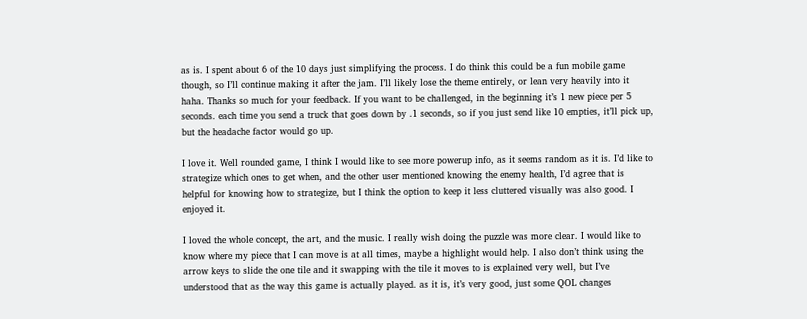as is. I spent about 6 of the 10 days just simplifying the process. I do think this could be a fun mobile game though, so I’ll continue making it after the jam. I’ll likely lose the theme entirely, or lean very heavily into it haha. Thanks so much for your feedback. If you want to be challenged, in the beginning it’s 1 new piece per 5 seconds. each time you send a truck that goes down by .1 seconds, so if you just send like 10 empties, it’ll pick up, but the headache factor would go up.

I love it. Well rounded game, I think I would like to see more powerup info, as it seems random as it is. I’d like to strategize which ones to get when, and the other user mentioned knowing the enemy health, I’d agree that is helpful for knowing how to strategize, but I think the option to keep it less cluttered visually was also good. I enjoyed it.

I loved the whole concept, the art, and the music. I really wish doing the puzzle was more clear. I would like to know where my piece that I can move is at all times, maybe a highlight would help. I also don’t think using the arrow keys to slide the one tile and it swapping with the tile it moves to is explained very well, but I’ve understood that as the way this game is actually played. as it is, it’s very good, just some QOL changes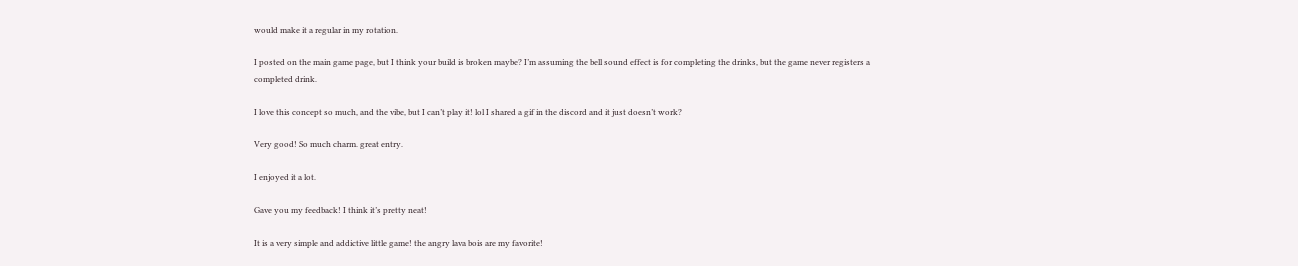would make it a regular in my rotation.

I posted on the main game page, but I think your build is broken maybe? I’m assuming the bell sound effect is for completing the drinks, but the game never registers a completed drink.

I love this concept so much, and the vibe, but I can’t play it! lol I shared a gif in the discord and it just doesn’t work?

Very good! So much charm. great entry.

I enjoyed it a lot.

Gave you my feedback! I think it’s pretty neat!

It is a very simple and addictive little game! the angry lava bois are my favorite!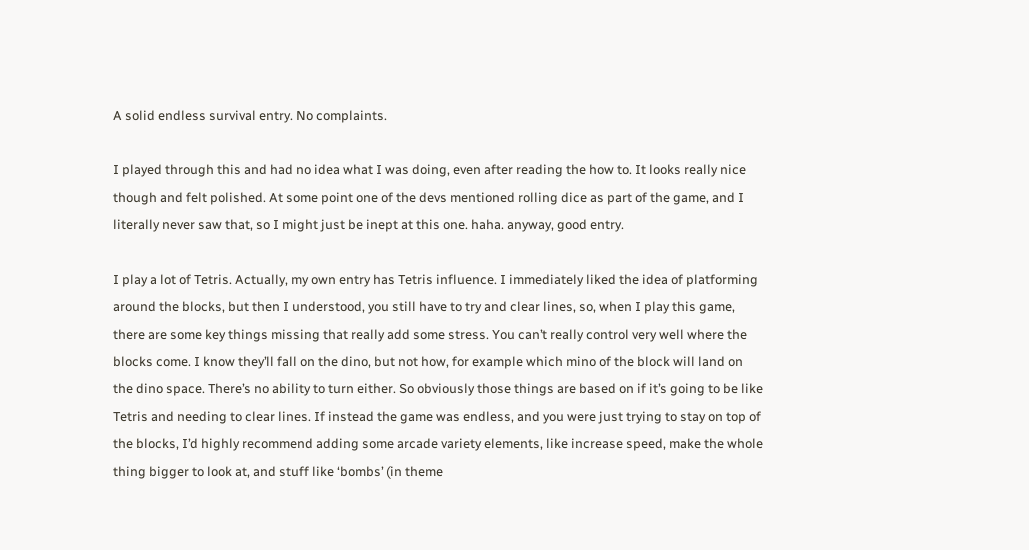A solid endless survival entry. No complaints.

I played through this and had no idea what I was doing, even after reading the how to. It looks really nice though and felt polished. At some point one of the devs mentioned rolling dice as part of the game, and I literally never saw that, so I might just be inept at this one. haha. anyway, good entry.

I play a lot of Tetris. Actually, my own entry has Tetris influence. I immediately liked the idea of platforming around the blocks, but then I understood, you still have to try and clear lines, so, when I play this game, there are some key things missing that really add some stress. You can’t really control very well where the blocks come. I know they’ll fall on the dino, but not how, for example which mino of the block will land on the dino space. There’s no ability to turn either. So obviously those things are based on if it’s going to be like Tetris and needing to clear lines. If instead the game was endless, and you were just trying to stay on top of the blocks, I’d highly recommend adding some arcade variety elements, like increase speed, make the whole thing bigger to look at, and stuff like ‘bombs’ (in theme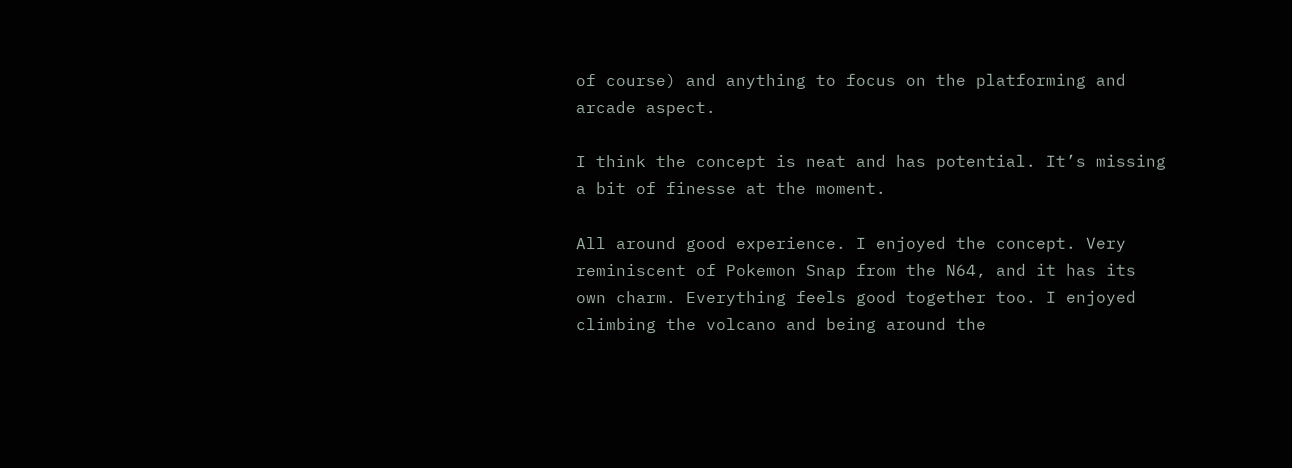of course) and anything to focus on the platforming and arcade aspect.

I think the concept is neat and has potential. It’s missing a bit of finesse at the moment.

All around good experience. I enjoyed the concept. Very reminiscent of Pokemon Snap from the N64, and it has its own charm. Everything feels good together too. I enjoyed climbing the volcano and being around the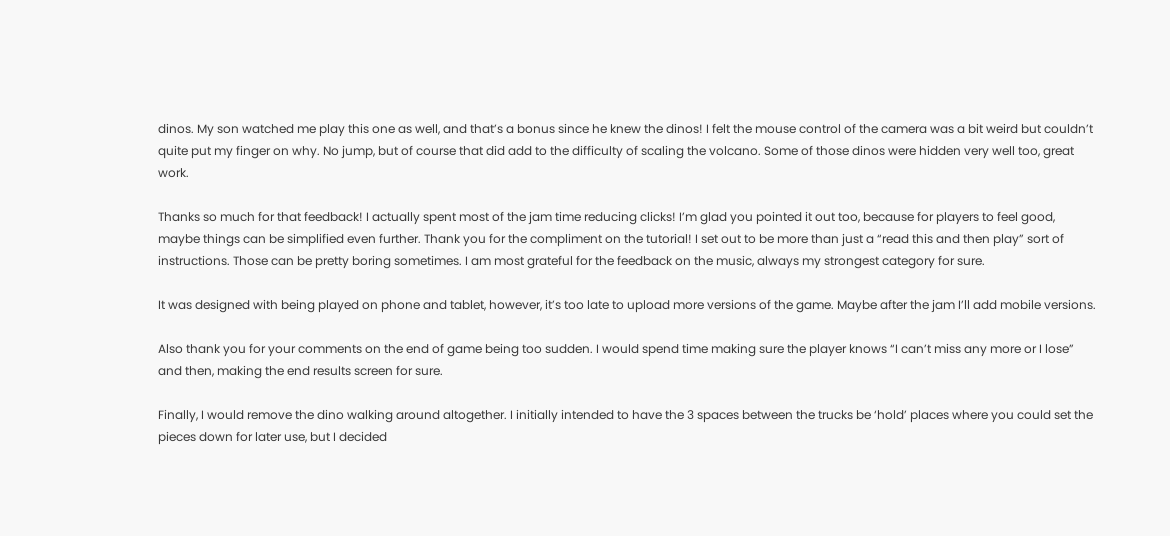dinos. My son watched me play this one as well, and that’s a bonus since he knew the dinos! I felt the mouse control of the camera was a bit weird but couldn’t quite put my finger on why. No jump, but of course that did add to the difficulty of scaling the volcano. Some of those dinos were hidden very well too, great work.

Thanks so much for that feedback! I actually spent most of the jam time reducing clicks! I’m glad you pointed it out too, because for players to feel good, maybe things can be simplified even further. Thank you for the compliment on the tutorial! I set out to be more than just a “read this and then play” sort of instructions. Those can be pretty boring sometimes. I am most grateful for the feedback on the music, always my strongest category for sure.

It was designed with being played on phone and tablet, however, it’s too late to upload more versions of the game. Maybe after the jam I’ll add mobile versions.

Also thank you for your comments on the end of game being too sudden. I would spend time making sure the player knows “I can’t miss any more or I lose” and then, making the end results screen for sure.

Finally, I would remove the dino walking around altogether. I initially intended to have the 3 spaces between the trucks be ‘hold’ places where you could set the pieces down for later use, but I decided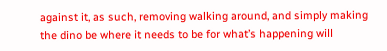against it, as such, removing walking around, and simply making the dino be where it needs to be for what’s happening will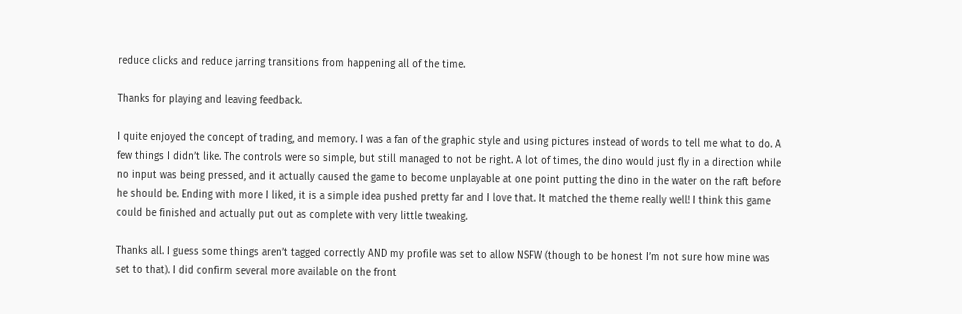reduce clicks and reduce jarring transitions from happening all of the time.

Thanks for playing and leaving feedback.

I quite enjoyed the concept of trading, and memory. I was a fan of the graphic style and using pictures instead of words to tell me what to do. A few things I didn’t like. The controls were so simple, but still managed to not be right. A lot of times, the dino would just fly in a direction while no input was being pressed, and it actually caused the game to become unplayable at one point putting the dino in the water on the raft before he should be. Ending with more I liked, it is a simple idea pushed pretty far and I love that. It matched the theme really well! I think this game could be finished and actually put out as complete with very little tweaking.

Thanks all. I guess some things aren’t tagged correctly AND my profile was set to allow NSFW (though to be honest I’m not sure how mine was set to that). I did confirm several more available on the front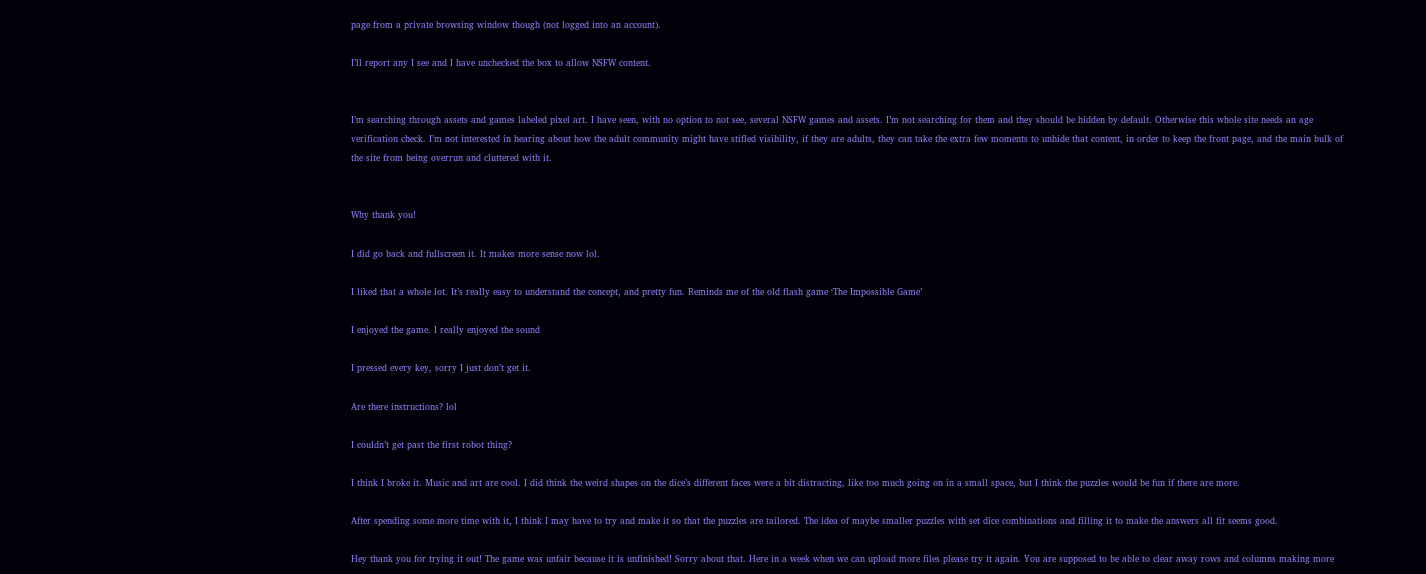page from a private browsing window though (not logged into an account).

I’ll report any I see and I have unchecked the box to allow NSFW content.


I’m searching through assets and games labeled pixel art. I have seen, with no option to not see, several NSFW games and assets. I’m not searching for them and they should be hidden by default. Otherwise this whole site needs an age verification check. I’m not interested in hearing about how the adult community might have stifled visibility, if they are adults, they can take the extra few moments to unhide that content, in order to keep the front page, and the main bulk of the site from being overrun and cluttered with it.


Why thank you!

I did go back and fullscreen it. It makes more sense now lol.

I liked that a whole lot. It’s really easy to understand the concept, and pretty fun. Reminds me of the old flash game ‘The Impossible Game’

I enjoyed the game. I really enjoyed the sound

I pressed every key, sorry I just don’t get it.

Are there instructions? lol

I couldn’t get past the first robot thing?

I think I broke it. Music and art are cool. I did think the weird shapes on the dice’s different faces were a bit distracting, like too much going on in a small space, but I think the puzzles would be fun if there are more.

After spending some more time with it, I think I may have to try and make it so that the puzzles are tailored. The idea of maybe smaller puzzles with set dice combinations and filling it to make the answers all fit seems good.

Hey thank you for trying it out! The game was unfair because it is unfinished! Sorry about that. Here in a week when we can upload more files please try it again. You are supposed to be able to clear away rows and columns making more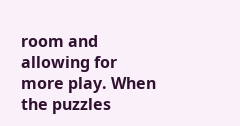room and allowing for more play. When the puzzles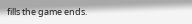fills the game ends.